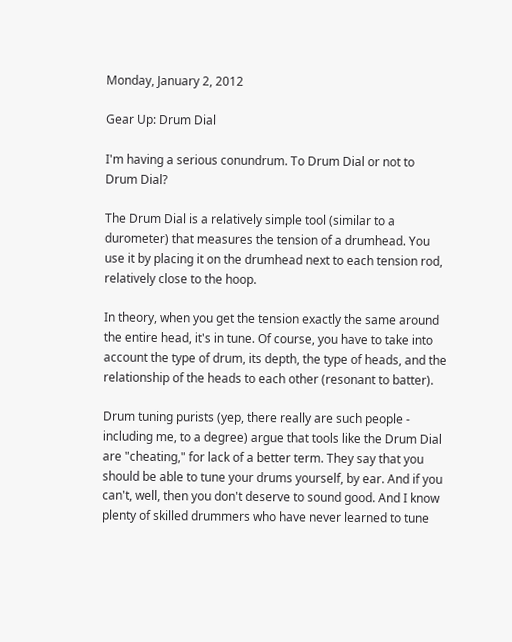Monday, January 2, 2012

Gear Up: Drum Dial

I'm having a serious conundrum. To Drum Dial or not to Drum Dial?

The Drum Dial is a relatively simple tool (similar to a durometer) that measures the tension of a drumhead. You use it by placing it on the drumhead next to each tension rod, relatively close to the hoop.

In theory, when you get the tension exactly the same around the entire head, it's in tune. Of course, you have to take into account the type of drum, its depth, the type of heads, and the relationship of the heads to each other (resonant to batter).

Drum tuning purists (yep, there really are such people - including me, to a degree) argue that tools like the Drum Dial are "cheating," for lack of a better term. They say that you should be able to tune your drums yourself, by ear. And if you can't, well, then you don't deserve to sound good. And I know plenty of skilled drummers who have never learned to tune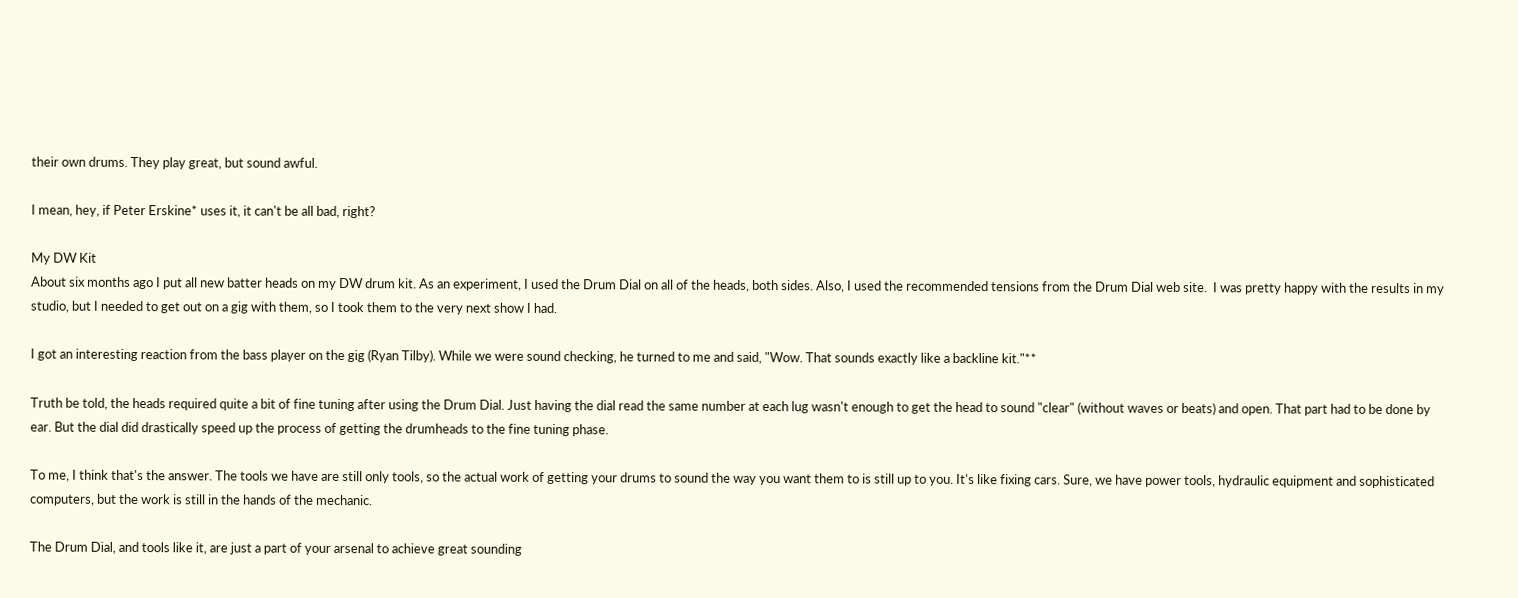their own drums. They play great, but sound awful.

I mean, hey, if Peter Erskine* uses it, it can't be all bad, right?

My DW Kit
About six months ago I put all new batter heads on my DW drum kit. As an experiment, I used the Drum Dial on all of the heads, both sides. Also, I used the recommended tensions from the Drum Dial web site.  I was pretty happy with the results in my studio, but I needed to get out on a gig with them, so I took them to the very next show I had.

I got an interesting reaction from the bass player on the gig (Ryan Tilby). While we were sound checking, he turned to me and said, "Wow. That sounds exactly like a backline kit."**

Truth be told, the heads required quite a bit of fine tuning after using the Drum Dial. Just having the dial read the same number at each lug wasn't enough to get the head to sound "clear" (without waves or beats) and open. That part had to be done by ear. But the dial did drastically speed up the process of getting the drumheads to the fine tuning phase.

To me, I think that's the answer. The tools we have are still only tools, so the actual work of getting your drums to sound the way you want them to is still up to you. It's like fixing cars. Sure, we have power tools, hydraulic equipment and sophisticated computers, but the work is still in the hands of the mechanic.

The Drum Dial, and tools like it, are just a part of your arsenal to achieve great sounding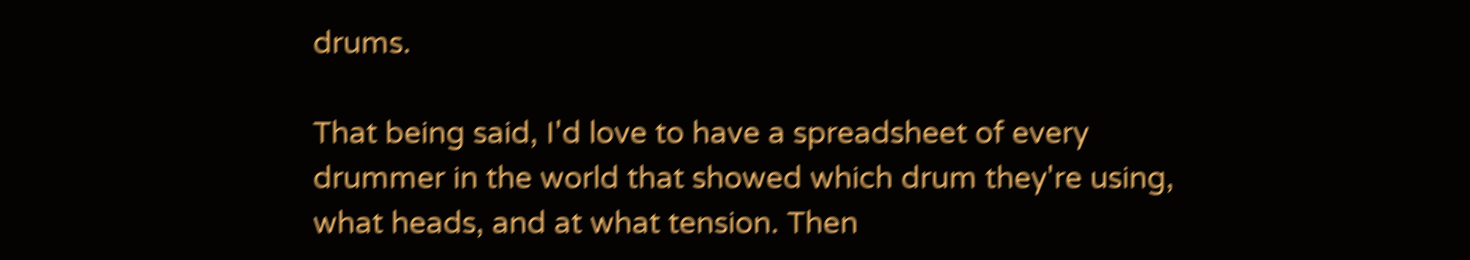drums.

That being said, I'd love to have a spreadsheet of every drummer in the world that showed which drum they're using, what heads, and at what tension. Then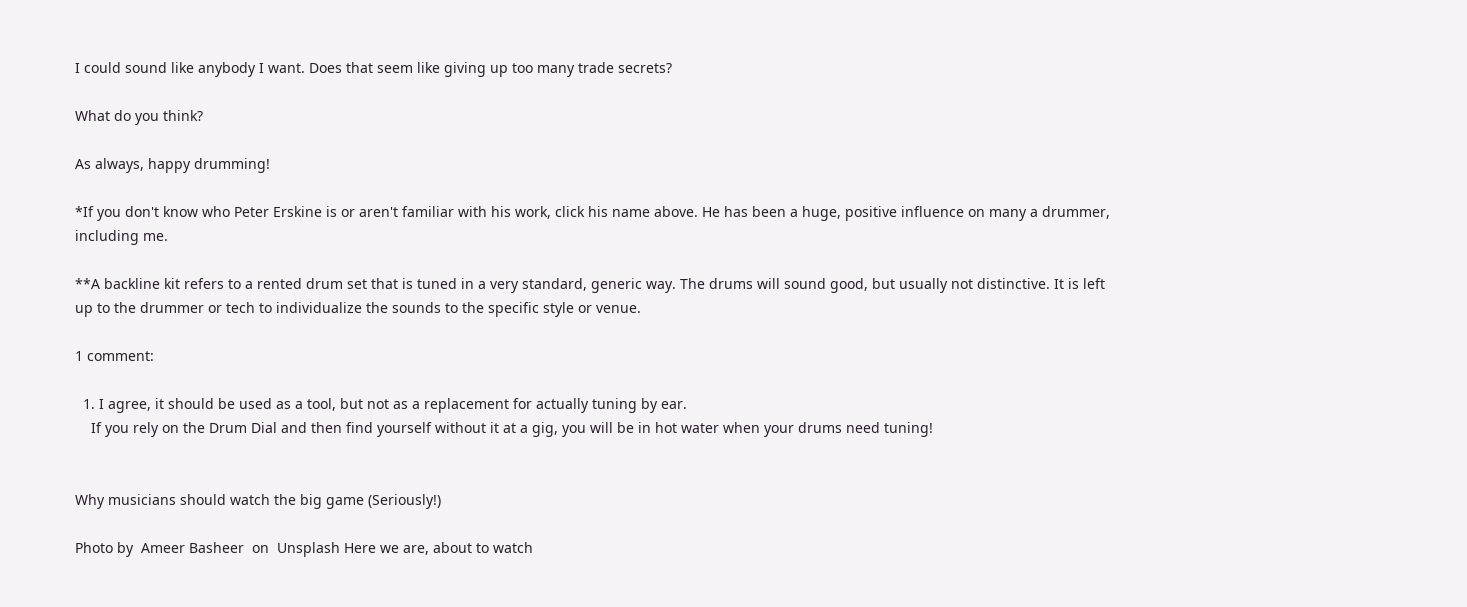I could sound like anybody I want. Does that seem like giving up too many trade secrets?

What do you think?

As always, happy drumming!

*If you don't know who Peter Erskine is or aren't familiar with his work, click his name above. He has been a huge, positive influence on many a drummer, including me.

**A backline kit refers to a rented drum set that is tuned in a very standard, generic way. The drums will sound good, but usually not distinctive. It is left up to the drummer or tech to individualize the sounds to the specific style or venue.

1 comment:

  1. I agree, it should be used as a tool, but not as a replacement for actually tuning by ear.
    If you rely on the Drum Dial and then find yourself without it at a gig, you will be in hot water when your drums need tuning!


Why musicians should watch the big game (Seriously!)

Photo by  Ameer Basheer  on  Unsplash Here we are, about to watch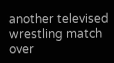another televised wrestling match over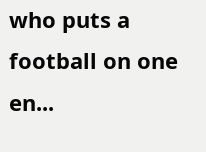who puts a football on one en...